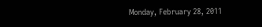Monday, February 28, 2011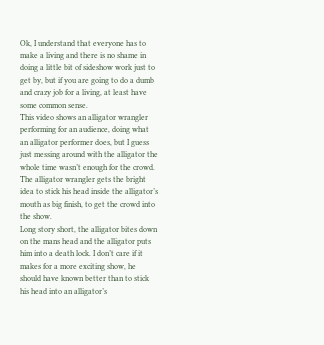Ok, I understand that everyone has to make a living and there is no shame in doing a little bit of sideshow work just to get by, but if you are going to do a dumb and crazy job for a living, at least have some common sense.
This video shows an alligator wrangler performing for an audience, doing what an alligator performer does, but I guess just messing around with the alligator the whole time wasn’t enough for the crowd. The alligator wrangler gets the bright idea to stick his head inside the alligator’s mouth as big finish, to get the crowd into the show.
Long story short, the alligator bites down on the mans head and the alligator puts him into a death lock. I don’t care if it makes for a more exciting show, he should have known better than to stick his head into an alligator’s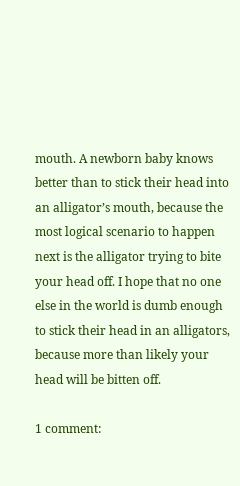mouth. A newborn baby knows better than to stick their head into an alligator’s mouth, because the most logical scenario to happen next is the alligator trying to bite your head off. I hope that no one else in the world is dumb enough to stick their head in an alligators, because more than likely your head will be bitten off.

1 comment: